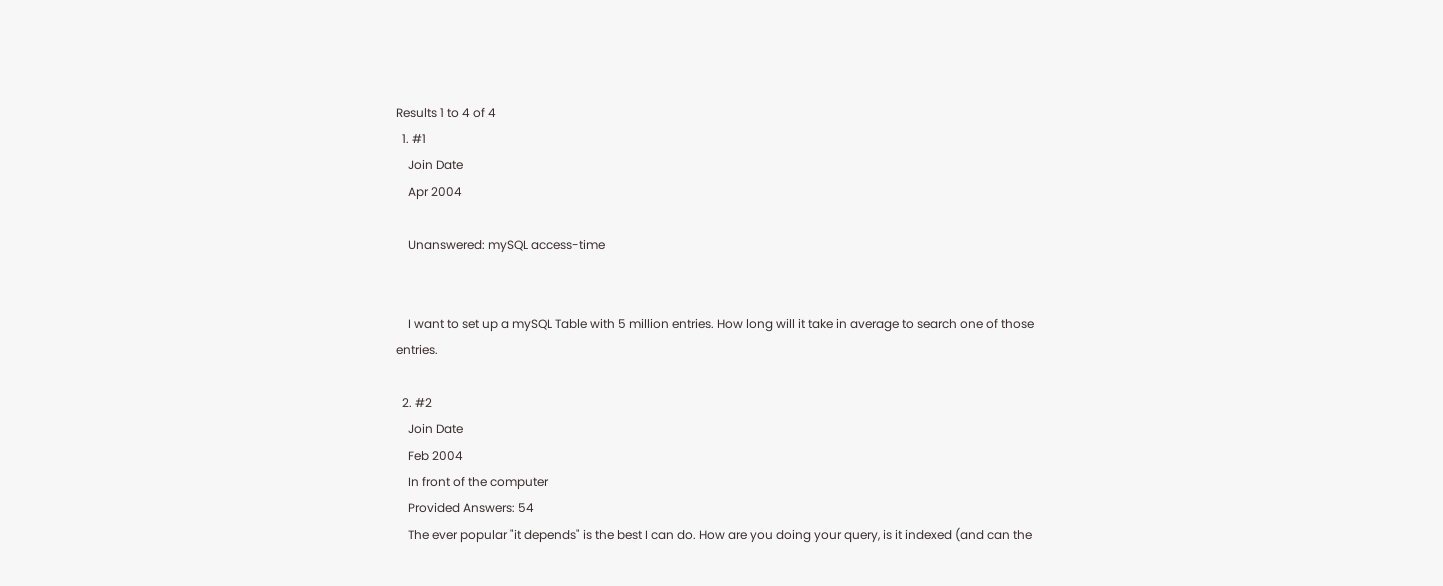Results 1 to 4 of 4
  1. #1
    Join Date
    Apr 2004

    Unanswered: mySQL access-time


    I want to set up a mySQL Table with 5 million entries. How long will it take in average to search one of those entries.

  2. #2
    Join Date
    Feb 2004
    In front of the computer
    Provided Answers: 54
    The ever popular "it depends" is the best I can do. How are you doing your query, is it indexed (and can the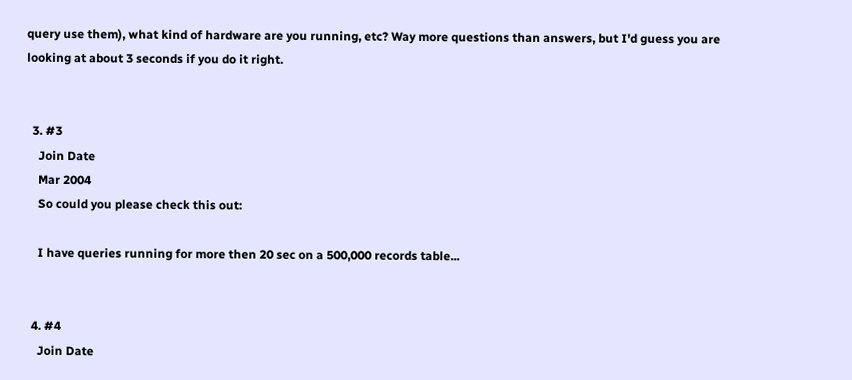query use them), what kind of hardware are you running, etc? Way more questions than answers, but I'd guess you are looking at about 3 seconds if you do it right.


  3. #3
    Join Date
    Mar 2004
    So could you please check this out:

    I have queries running for more then 20 sec on a 500,000 records table...


  4. #4
    Join Date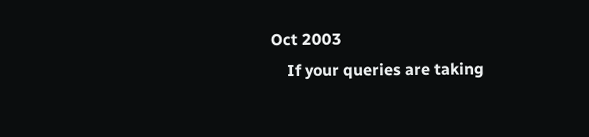Oct 2003
    If your queries are taking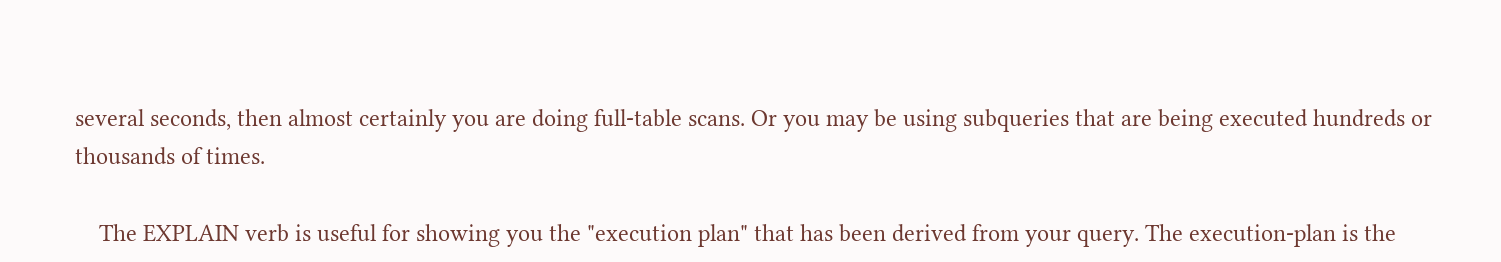several seconds, then almost certainly you are doing full-table scans. Or you may be using subqueries that are being executed hundreds or thousands of times.

    The EXPLAIN verb is useful for showing you the "execution plan" that has been derived from your query. The execution-plan is the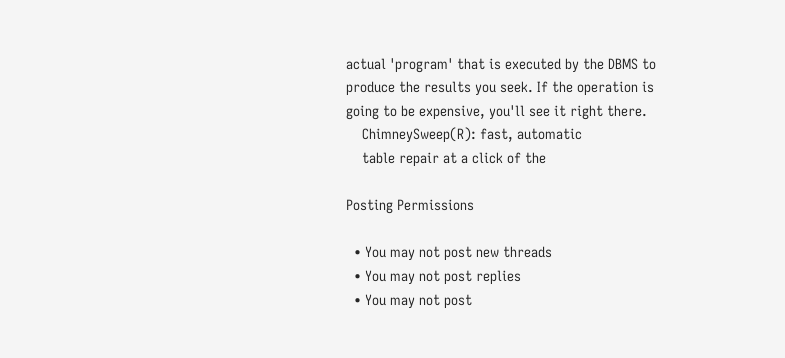actual 'program' that is executed by the DBMS to produce the results you seek. If the operation is going to be expensive, you'll see it right there.
    ChimneySweep(R): fast, automatic
    table repair at a click of the

Posting Permissions

  • You may not post new threads
  • You may not post replies
  • You may not post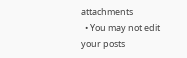attachments
  • You may not edit your posts